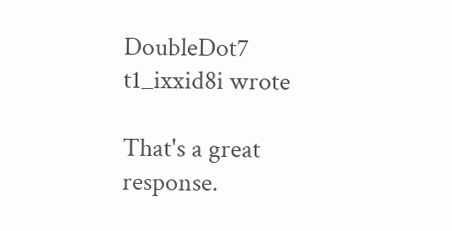DoubleDot7 t1_ixxid8i wrote

That's a great response.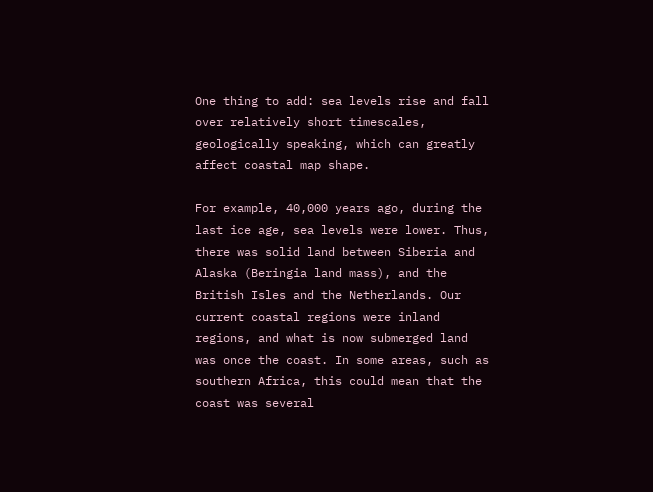One thing to add: sea levels rise and fall over relatively short timescales, geologically speaking, which can greatly affect coastal map shape.

For example, 40,000 years ago, during the last ice age, sea levels were lower. Thus, there was solid land between Siberia and Alaska (Beringia land mass), and the British Isles and the Netherlands. Our current coastal regions were inland regions, and what is now submerged land was once the coast. In some areas, such as southern Africa, this could mean that the coast was several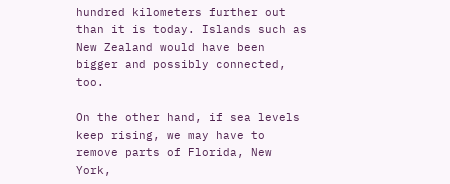hundred kilometers further out than it is today. Islands such as New Zealand would have been bigger and possibly connected, too.

On the other hand, if sea levels keep rising, we may have to remove parts of Florida, New York,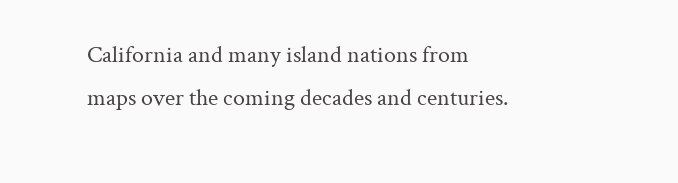California and many island nations from maps over the coming decades and centuries.